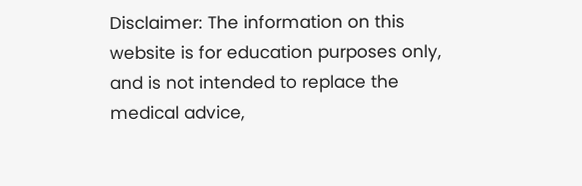Disclaimer: The information on this website is for education purposes only, and is not intended to replace the medical advice,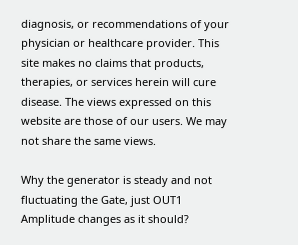diagnosis, or recommendations of your physician or healthcare provider. This site makes no claims that products, therapies, or services herein will cure disease. The views expressed on this website are those of our users. We may not share the same views.

Why the generator is steady and not fluctuating the Gate, just OUT1 Amplitude changes as it should?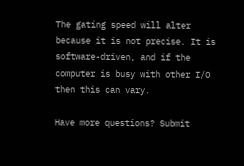The gating speed will alter because it is not precise. It is software-driven, and if the computer is busy with other I/O then this can vary.

Have more questions? Submit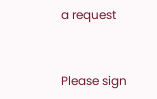a request


Please sign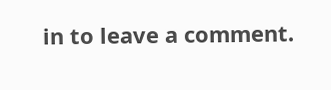in to leave a comment.